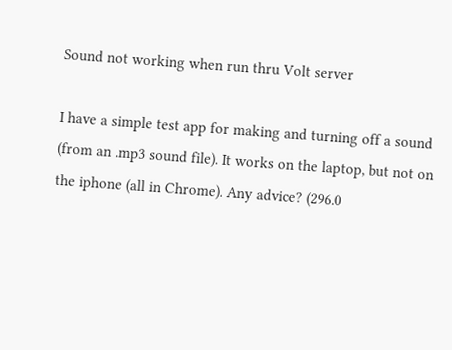Sound not working when run thru Volt server

I have a simple test app for making and turning off a sound (from an .mp3 sound file). It works on the laptop, but not on the iphone (all in Chrome). Any advice? (296.0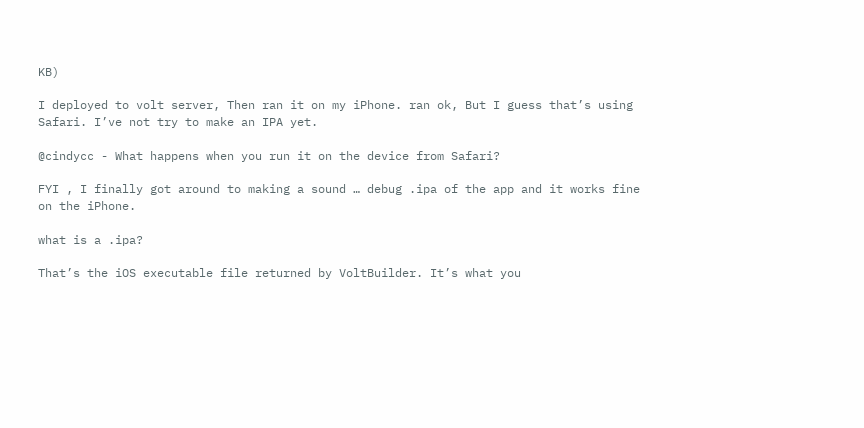KB)

I deployed to volt server, Then ran it on my iPhone. ran ok, But I guess that’s using Safari. I’ve not try to make an IPA yet.

@cindycc - What happens when you run it on the device from Safari?

FYI , I finally got around to making a sound … debug .ipa of the app and it works fine on the iPhone.

what is a .ipa?

That’s the iOS executable file returned by VoltBuilder. It’s what you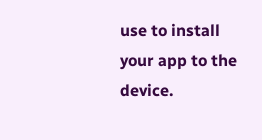use to install your app to the device.